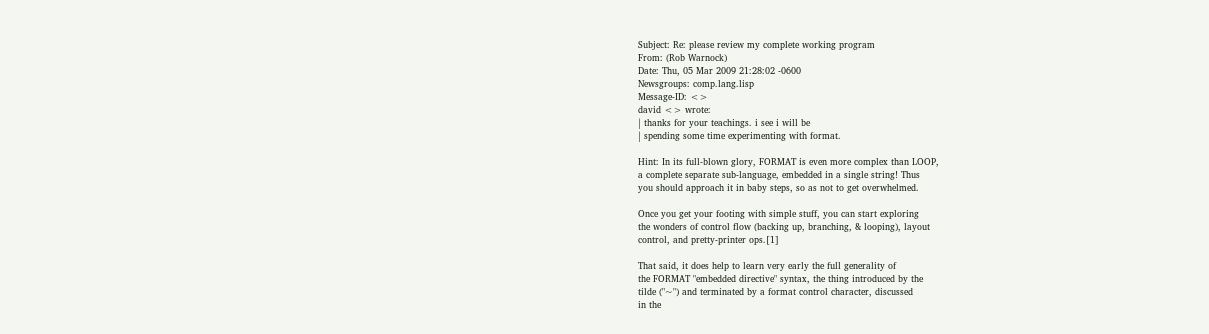Subject: Re: please review my complete working program
From: (Rob Warnock)
Date: Thu, 05 Mar 2009 21:28:02 -0600
Newsgroups: comp.lang.lisp
Message-ID: <>
david <> wrote:
| thanks for your teachings. i see i will be
| spending some time experimenting with format.

Hint: In its full-blown glory, FORMAT is even more complex than LOOP,
a complete separate sub-language, embedded in a single string! Thus
you should approach it in baby steps, so as not to get overwhelmed.

Once you get your footing with simple stuff, you can start exploring
the wonders of control flow (backing up, branching, & looping), layout
control, and pretty-printer ops.[1]

That said, it does help to learn very early the full generality of
the FORMAT "embedded directive" syntax, the thing introduced by the
tilde ("~") and terminated by a format control character, discussed
in the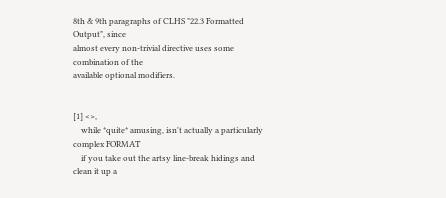8th & 9th paragraphs of CLHS "22.3 Formatted Output", since
almost every non-trivial directive uses some combination of the
available optional modifiers.


[1] <>,
    while *quite* amusing, isn't actually a particularly complex FORMAT
    if you take out the artsy line-break hidings and clean it up a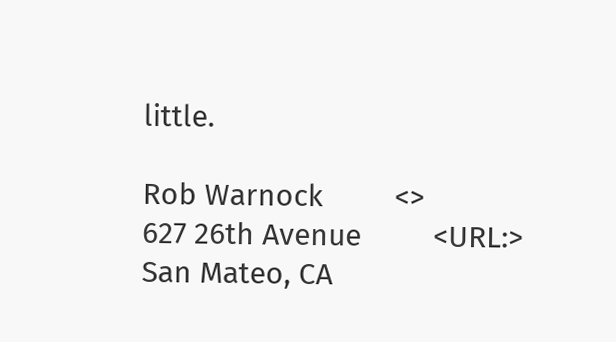little.

Rob Warnock         <>
627 26th Avenue         <URL:>
San Mateo, CA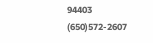94403     (650)572-2607